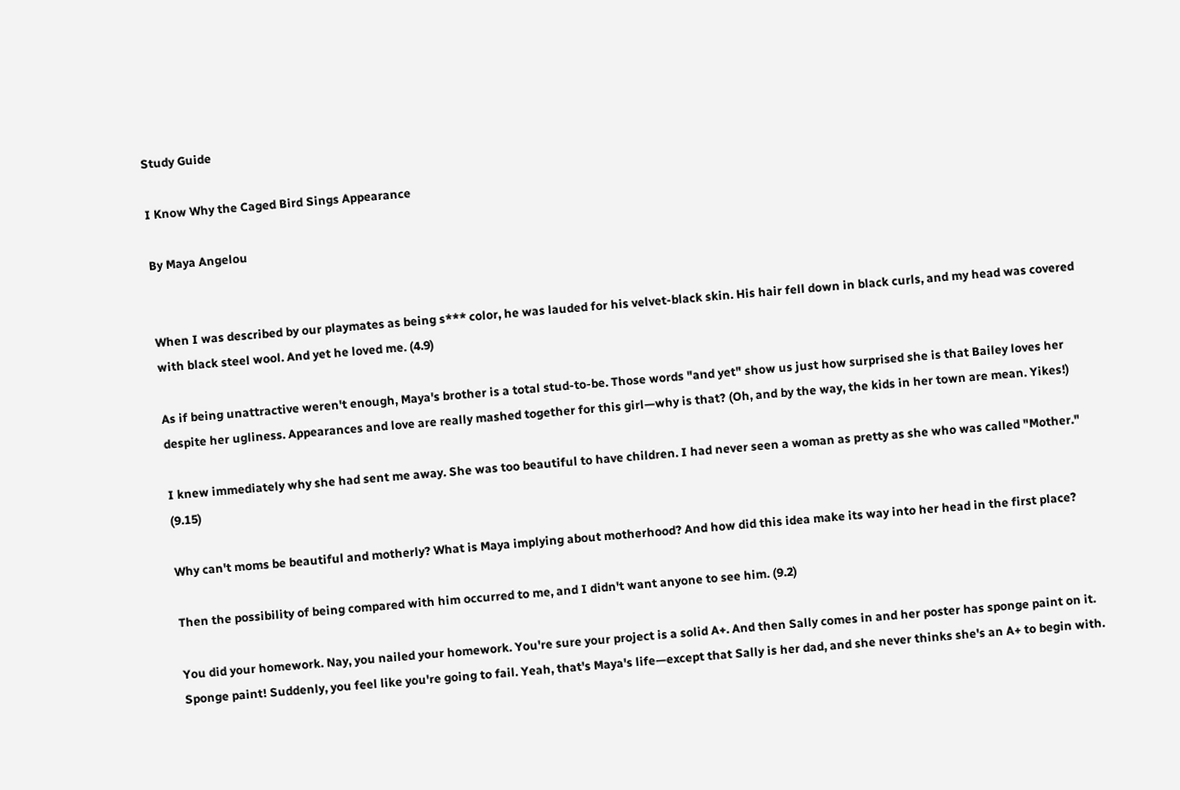Study Guide

I Know Why the Caged Bird Sings Appearance

By Maya Angelou


When I was described by our playmates as being s*** color, he was lauded for his velvet-black skin. His hair fell down in black curls, and my head was covered with black steel wool. And yet he loved me. (4.9)

As if being unattractive weren't enough, Maya's brother is a total stud-to-be. Those words "and yet" show us just how surprised she is that Bailey loves her despite her ugliness. Appearances and love are really mashed together for this girl—why is that? (Oh, and by the way, the kids in her town are mean. Yikes!)

I knew immediately why she had sent me away. She was too beautiful to have children. I had never seen a woman as pretty as she who was called "Mother." (9.15)

Why can't moms be beautiful and motherly? What is Maya implying about motherhood? And how did this idea make its way into her head in the first place?

Then the possibility of being compared with him occurred to me, and I didn't want anyone to see him. (9.2)

You did your homework. Nay, you nailed your homework. You're sure your project is a solid A+. And then Sally comes in and her poster has sponge paint on it. Sponge paint! Suddenly, you feel like you're going to fail. Yeah, that's Maya's life—except that Sally is her dad, and she never thinks she's an A+ to begin with.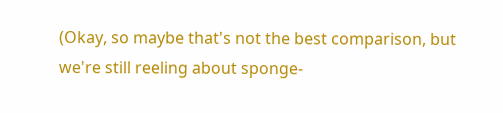(Okay, so maybe that's not the best comparison, but we're still reeling about sponge-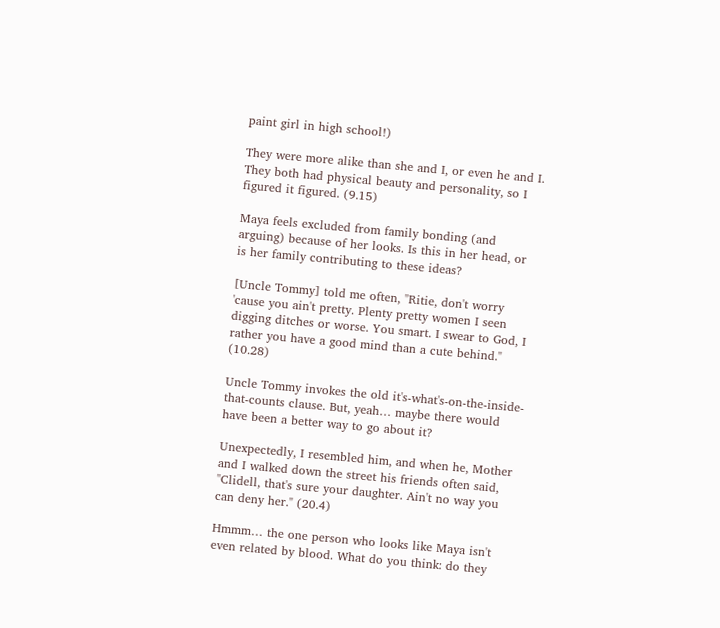paint girl in high school!)

They were more alike than she and I, or even he and I. They both had physical beauty and personality, so I figured it figured. (9.15)

Maya feels excluded from family bonding (and arguing) because of her looks. Is this in her head, or is her family contributing to these ideas?

[Uncle Tommy] told me often, "Ritie, don't worry 'cause you ain't pretty. Plenty pretty women I seen digging ditches or worse. You smart. I swear to God, I rather you have a good mind than a cute behind." (10.28)

Uncle Tommy invokes the old it's-what's-on-the-inside-that-counts clause. But, yeah… maybe there would have been a better way to go about it?

Unexpectedly, I resembled him, and when he, Mother and I walked down the street his friends often said, "Clidell, that's sure your daughter. Ain't no way you can deny her." (20.4)

Hmmm… the one person who looks like Maya isn't even related by blood. What do you think: do they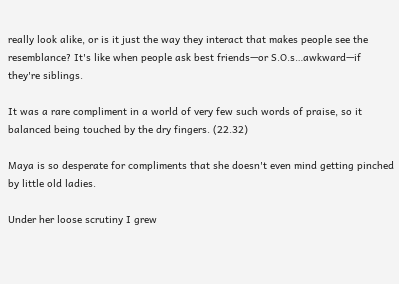really look alike, or is it just the way they interact that makes people see the resemblance? It's like when people ask best friends—or S.O.s…awkward—if they're siblings.

It was a rare compliment in a world of very few such words of praise, so it balanced being touched by the dry fingers. (22.32)

Maya is so desperate for compliments that she doesn't even mind getting pinched by little old ladies.

Under her loose scrutiny I grew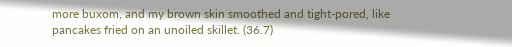more buxom, and my brown skin smoothed and tight-pored, like pancakes fried on an unoiled skillet. (36.7)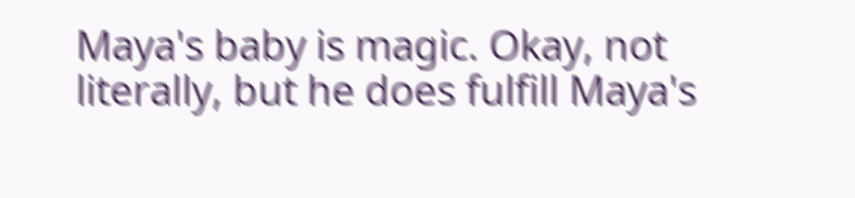Maya's baby is magic. Okay, not literally, but he does fulfill Maya's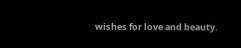wishes for love and beauty.